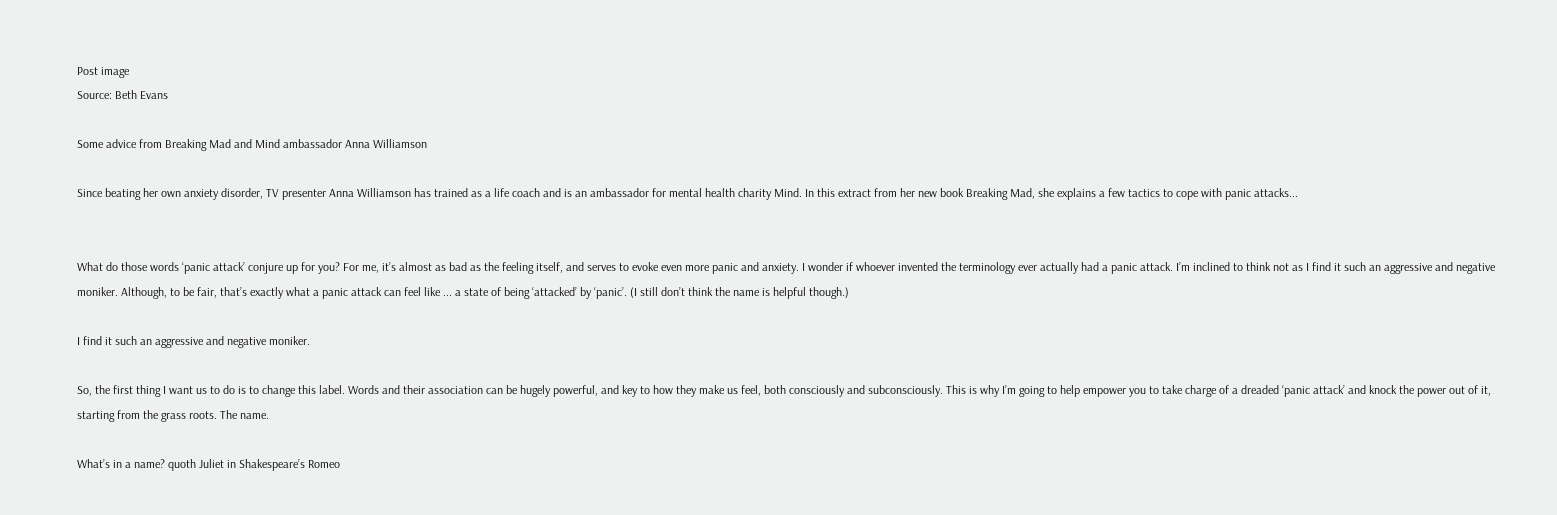Post image
Source: Beth Evans

Some advice from Breaking Mad and Mind ambassador Anna Williamson

Since beating her own anxiety disorder, TV presenter Anna Williamson has trained as a life coach and is an ambassador for mental health charity Mind. In this extract from her new book Breaking Mad, she explains a few tactics to cope with panic attacks...


What do those words ‘panic attack’ conjure up for you? For me, it’s almost as bad as the feeling itself, and serves to evoke even more panic and anxiety. I wonder if whoever invented the terminology ever actually had a panic attack. I’m inclined to think not as I find it such an aggressive and negative moniker. Although, to be fair, that’s exactly what a panic attack can feel like ... a state of being ‘attacked’ by ‘panic’. (I still don’t think the name is helpful though.)

I find it such an aggressive and negative moniker.

So, the first thing I want us to do is to change this label. Words and their association can be hugely powerful, and key to how they make us feel, both consciously and subconsciously. This is why I’m going to help empower you to take charge of a dreaded ‘panic attack’ and knock the power out of it, starting from the grass roots. The name.

What’s in a name? quoth Juliet in Shakespeare’s Romeo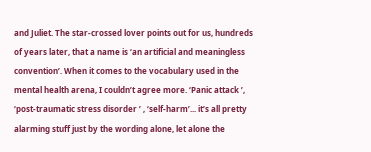and Juliet. The star-crossed lover points out for us, hundreds of years later, that a name is ‘an artificial and meaningless convention’. When it comes to the vocabulary used in the mental health arena, I couldn’t agree more. ‘Panic attack ’, ‘post-traumatic stress disorder ’ , ‘self-harm’... it’s all pretty alarming stuff just by the wording alone, let alone the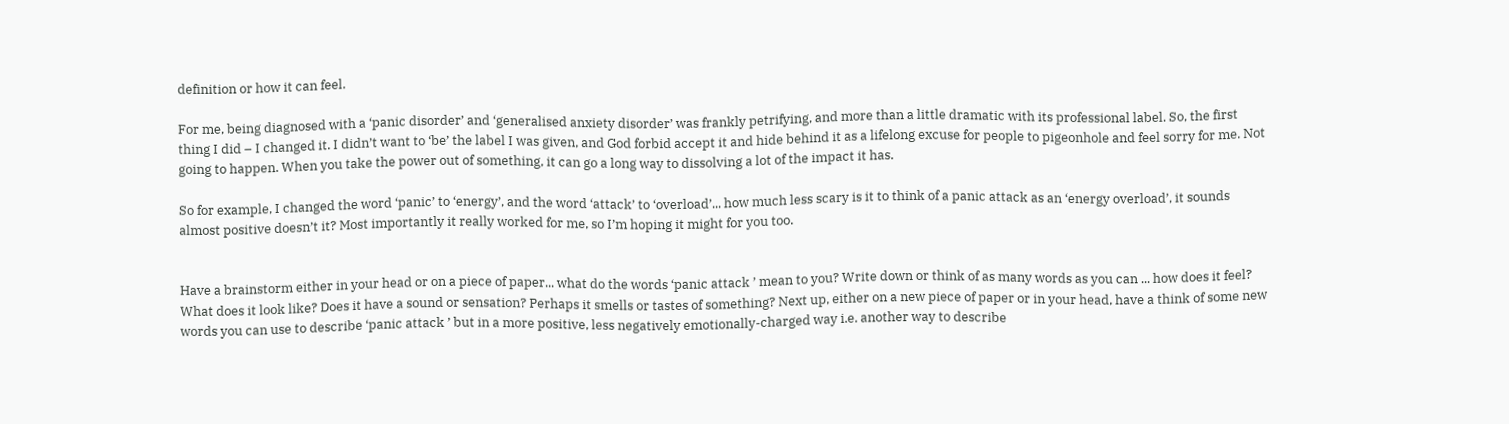definition or how it can feel.

For me, being diagnosed with a ‘panic disorder’ and ‘generalised anxiety disorder’ was frankly petrifying, and more than a little dramatic with its professional label. So, the first thing I did – I changed it. I didn’t want to ‘be’ the label I was given, and God forbid accept it and hide behind it as a lifelong excuse for people to pigeonhole and feel sorry for me. Not going to happen. When you take the power out of something, it can go a long way to dissolving a lot of the impact it has.

So for example, I changed the word ‘panic’ to ‘energy’, and the word ‘attack’ to ‘overload’... how much less scary is it to think of a panic attack as an ‘energy overload’, it sounds almost positive doesn’t it? Most importantly it really worked for me, so I’m hoping it might for you too.


Have a brainstorm either in your head or on a piece of paper... what do the words ‘panic attack ’ mean to you? Write down or think of as many words as you can ... how does it feel? What does it look like? Does it have a sound or sensation? Perhaps it smells or tastes of something? Next up, either on a new piece of paper or in your head, have a think of some new words you can use to describe ‘panic attack ’ but in a more positive, less negatively emotionally-charged way i.e. another way to describe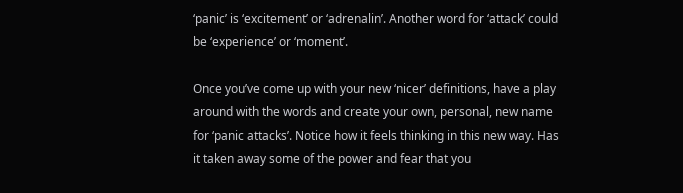‘panic’ is ‘excitement’ or ‘adrenalin’. Another word for ‘attack’ could be ‘experience’ or ‘moment’.

Once you’ve come up with your new ‘nicer’ definitions, have a play around with the words and create your own, personal, new name for ‘panic attacks’. Notice how it feels thinking in this new way. Has it taken away some of the power and fear that you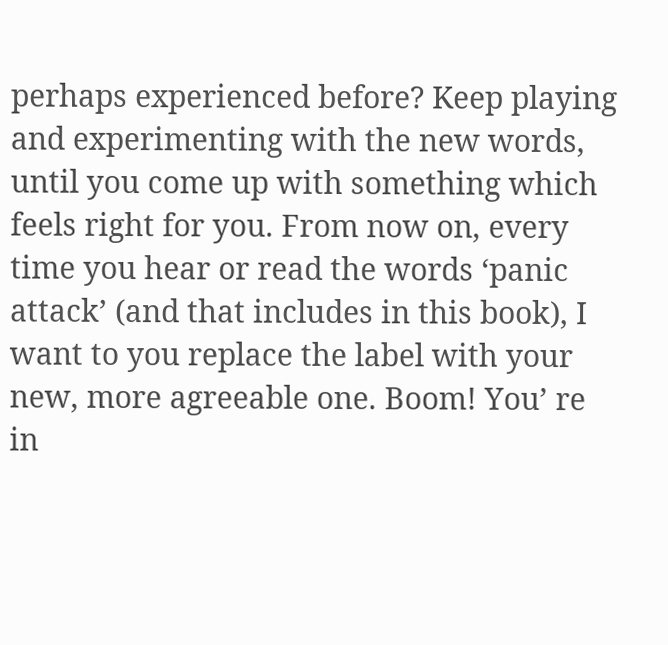perhaps experienced before? Keep playing and experimenting with the new words, until you come up with something which feels right for you. From now on, every time you hear or read the words ‘panic attack’ (and that includes in this book), I want to you replace the label with your new, more agreeable one. Boom! You’ re in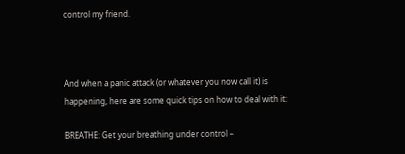control my friend.



And when a panic attack (or whatever you now call it) is happening, here are some quick tips on how to deal with it:

BREATHE: Get your breathing under control –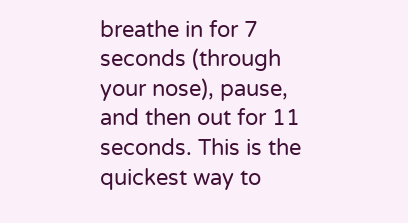breathe in for 7 seconds (through your nose), pause, and then out for 11 seconds. This is the quickest way to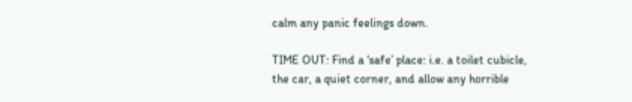calm any panic feelings down.

TIME OUT: Find a ‘safe’ place: i.e. a toilet cubicle, the car, a quiet corner, and allow any horrible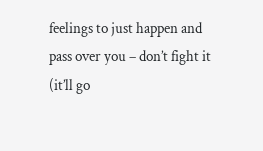feelings to just happen and pass over you – don’t fight it (it’ll go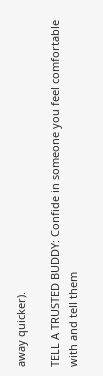away quicker).

TELL A TRUSTED BUDDY: Confide in someone you feel comfortable with and tell them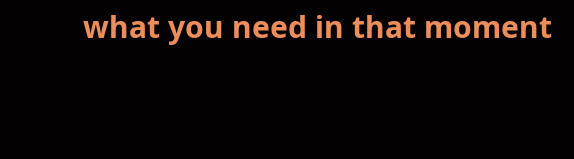what you need in that moment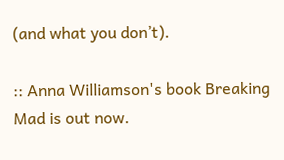(and what you don’t).

:: Anna Williamson's book Breaking Mad is out now.